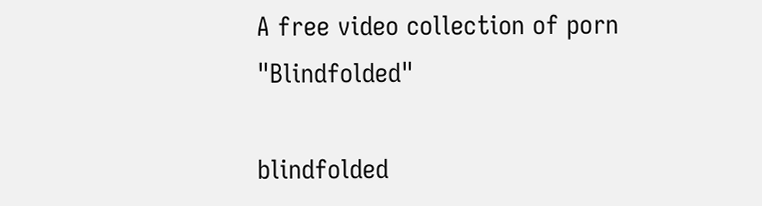A free video collection of porn "Blindfolded"

blindfolded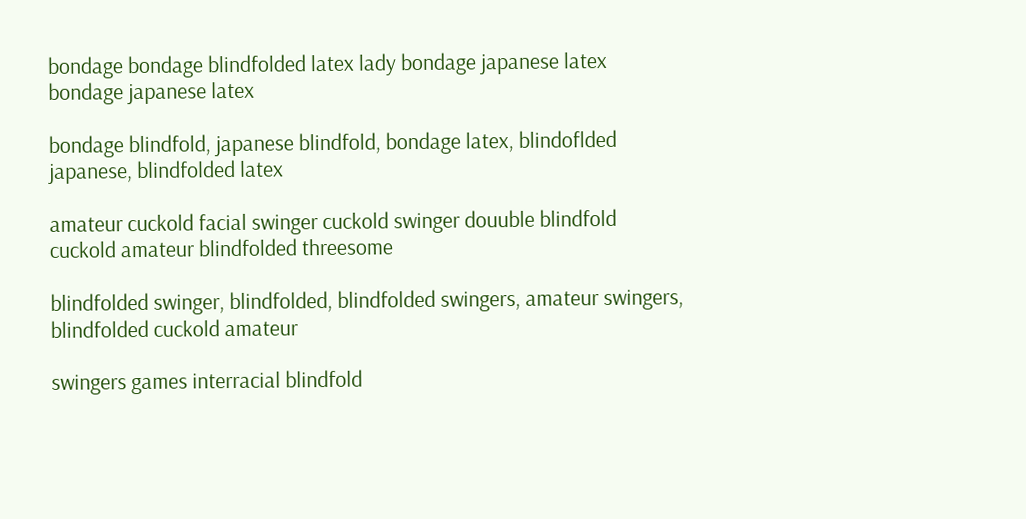bondage bondage blindfolded latex lady bondage japanese latex bondage japanese latex

bondage blindfold, japanese blindfold, bondage latex, blindoflded japanese, blindfolded latex

amateur cuckold facial swinger cuckold swinger douuble blindfold cuckold amateur blindfolded threesome

blindfolded swinger, blindfolded, blindfolded swingers, amateur swingers, blindfolded cuckold amateur

swingers games interracial blindfold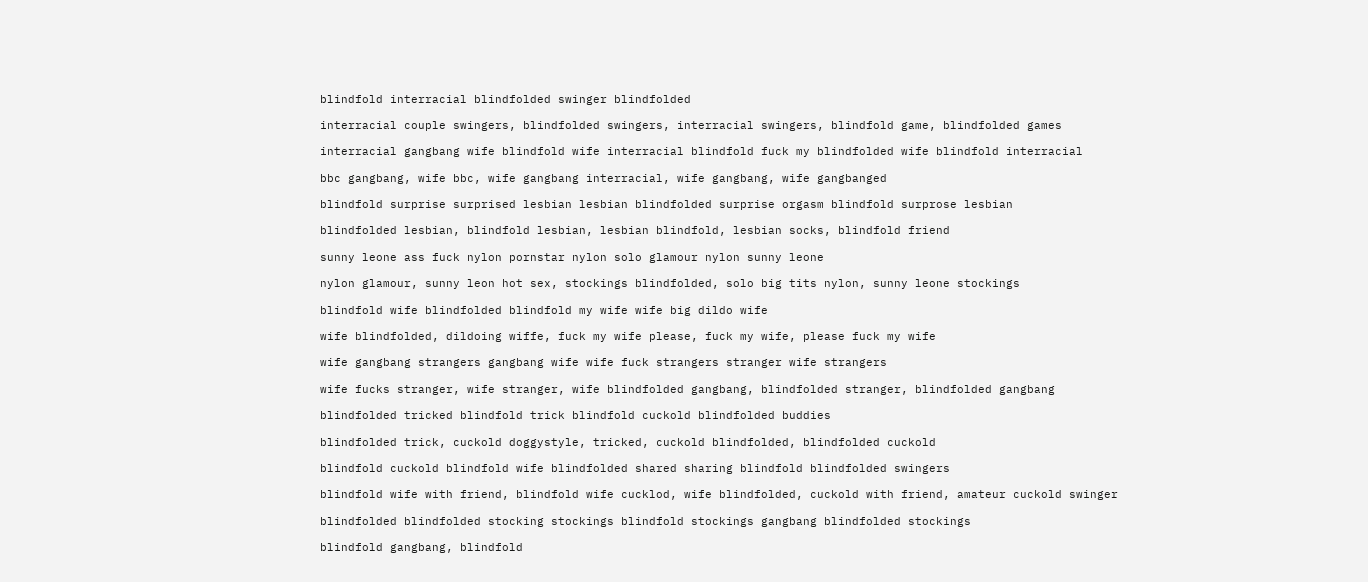blindfold interracial blindfolded swinger blindfolded

interracial couple swingers, blindfolded swingers, interracial swingers, blindfold game, blindfolded games

interracial gangbang wife blindfold wife interracial blindfold fuck my blindfolded wife blindfold interracial

bbc gangbang, wife bbc, wife gangbang interracial, wife gangbang, wife gangbanged

blindfold surprise surprised lesbian lesbian blindfolded surprise orgasm blindfold surprose lesbian

blindfolded lesbian, blindfold lesbian, lesbian blindfold, lesbian socks, blindfold friend

sunny leone ass fuck nylon pornstar nylon solo glamour nylon sunny leone

nylon glamour, sunny leon hot sex, stockings blindfolded, solo big tits nylon, sunny leone stockings

blindfold wife blindfolded blindfold my wife wife big dildo wife

wife blindfolded, dildoing wiffe, fuck my wife please, fuck my wife, please fuck my wife

wife gangbang strangers gangbang wife wife fuck strangers stranger wife strangers

wife fucks stranger, wife stranger, wife blindfolded gangbang, blindfolded stranger, blindfolded gangbang

blindfolded tricked blindfold trick blindfold cuckold blindfolded buddies

blindfolded trick, cuckold doggystyle, tricked, cuckold blindfolded, blindfolded cuckold

blindfold cuckold blindfold wife blindfolded shared sharing blindfold blindfolded swingers

blindfold wife with friend, blindfold wife cucklod, wife blindfolded, cuckold with friend, amateur cuckold swinger

blindfolded blindfolded stocking stockings blindfold stockings gangbang blindfolded stockings

blindfold gangbang, blindfold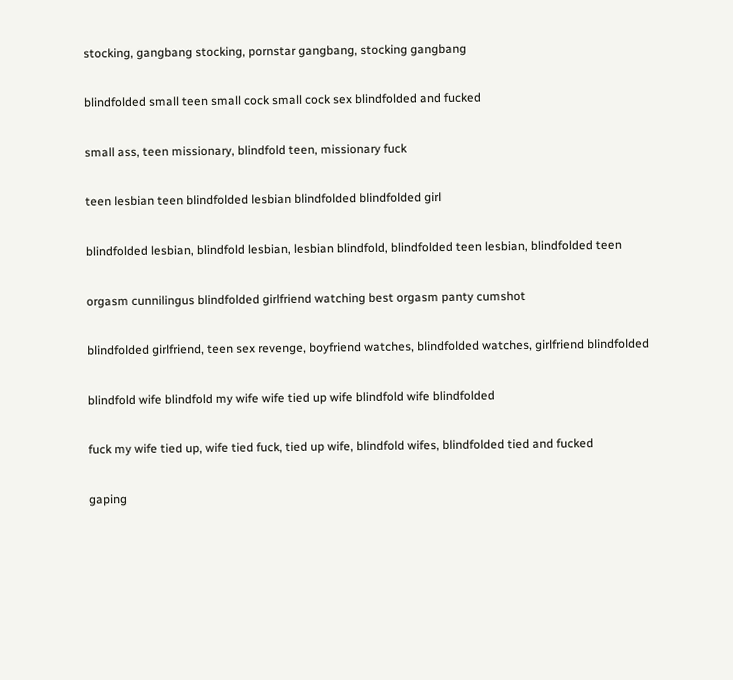stocking, gangbang stocking, pornstar gangbang, stocking gangbang

blindfolded small teen small cock small cock sex blindfolded and fucked

small ass, teen missionary, blindfold teen, missionary fuck

teen lesbian teen blindfolded lesbian blindfolded blindfolded girl

blindfolded lesbian, blindfold lesbian, lesbian blindfold, blindfolded teen lesbian, blindfolded teen

orgasm cunnilingus blindfolded girlfriend watching best orgasm panty cumshot

blindfolded girlfriend, teen sex revenge, boyfriend watches, blindfolded watches, girlfriend blindfolded

blindfold wife blindfold my wife wife tied up wife blindfold wife blindfolded

fuck my wife tied up, wife tied fuck, tied up wife, blindfold wifes, blindfolded tied and fucked

gaping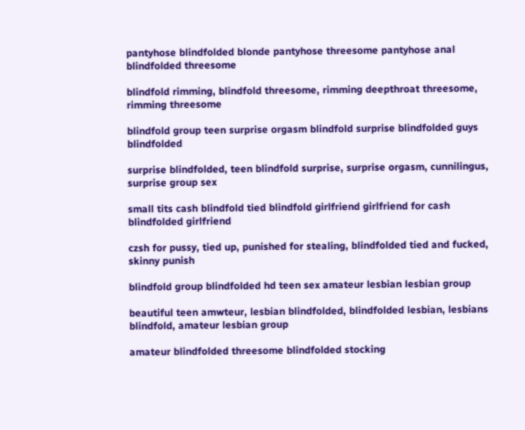pantyhose blindfolded blonde pantyhose threesome pantyhose anal blindfolded threesome

blindfold rimming, blindfold threesome, rimming deepthroat threesome, rimming threesome

blindfold group teen surprise orgasm blindfold surprise blindfolded guys blindfolded

surprise blindfolded, teen blindfold surprise, surprise orgasm, cunnilingus, surprise group sex

small tits cash blindfold tied blindfold girlfriend girlfriend for cash blindfolded girlfriend

czsh for pussy, tied up, punished for stealing, blindfolded tied and fucked, skinny punish

blindfold group blindfolded hd teen sex amateur lesbian lesbian group

beautiful teen amwteur, lesbian blindfolded, blindfolded lesbian, lesbians blindfold, amateur lesbian group

amateur blindfolded threesome blindfolded stocking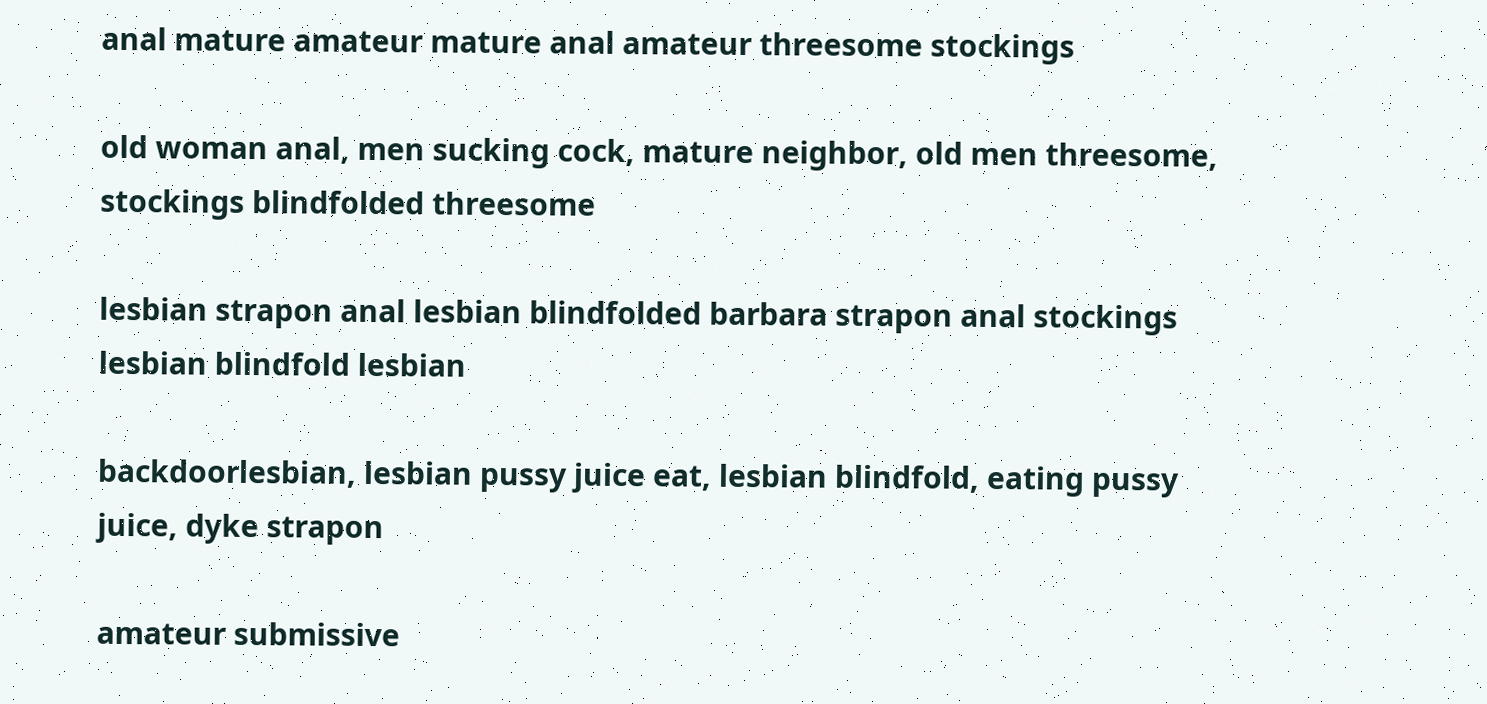anal mature amateur mature anal amateur threesome stockings

old woman anal, men sucking cock, mature neighbor, old men threesome, stockings blindfolded threesome

lesbian strapon anal lesbian blindfolded barbara strapon anal stockings lesbian blindfold lesbian

backdoorlesbian, lesbian pussy juice eat, lesbian blindfold, eating pussy juice, dyke strapon

amateur submissive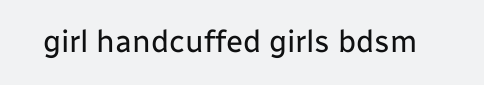girl handcuffed girls bdsm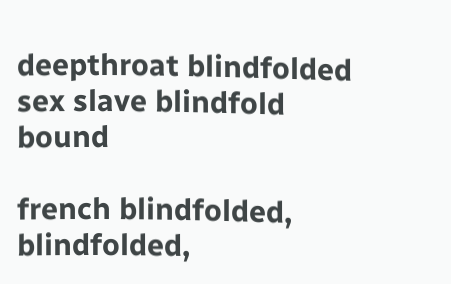deepthroat blindfolded sex slave blindfold bound

french blindfolded, blindfolded,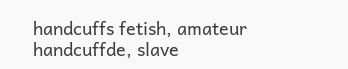handcuffs fetish, amateur handcuffde, slave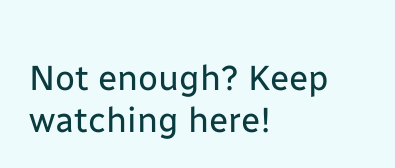Not enough? Keep watching here!